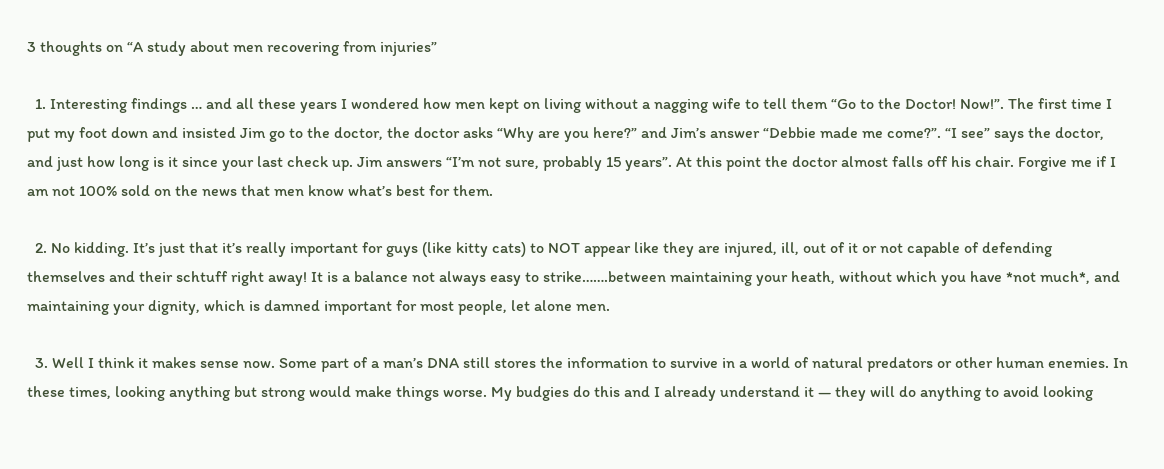3 thoughts on “A study about men recovering from injuries”

  1. Interesting findings … and all these years I wondered how men kept on living without a nagging wife to tell them “Go to the Doctor! Now!”. The first time I put my foot down and insisted Jim go to the doctor, the doctor asks “Why are you here?” and Jim’s answer “Debbie made me come?”. “I see” says the doctor, and just how long is it since your last check up. Jim answers “I’m not sure, probably 15 years”. At this point the doctor almost falls off his chair. Forgive me if I am not 100% sold on the news that men know what’s best for them.

  2. No kidding. It’s just that it’s really important for guys (like kitty cats) to NOT appear like they are injured, ill, out of it or not capable of defending themselves and their schtuff right away! It is a balance not always easy to strike…….between maintaining your heath, without which you have *not much*, and maintaining your dignity, which is damned important for most people, let alone men.

  3. Well I think it makes sense now. Some part of a man’s DNA still stores the information to survive in a world of natural predators or other human enemies. In these times, looking anything but strong would make things worse. My budgies do this and I already understand it — they will do anything to avoid looking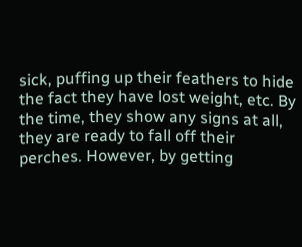sick, puffing up their feathers to hide the fact they have lost weight, etc. By the time, they show any signs at all, they are ready to fall off their perches. However, by getting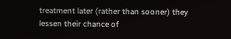treatment later (rather than sooner) they lessen their chance of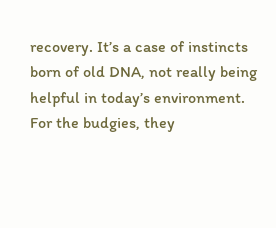recovery. It’s a case of instincts born of old DNA, not really being helpful in today’s environment. For the budgies, they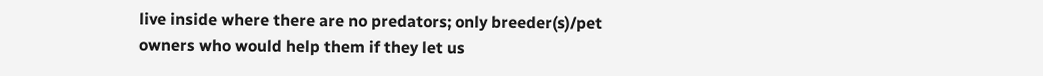live inside where there are no predators; only breeder(s)/pet owners who would help them if they let us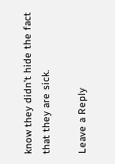know they didn’t hide the fact that they are sick.

Leave a Reply